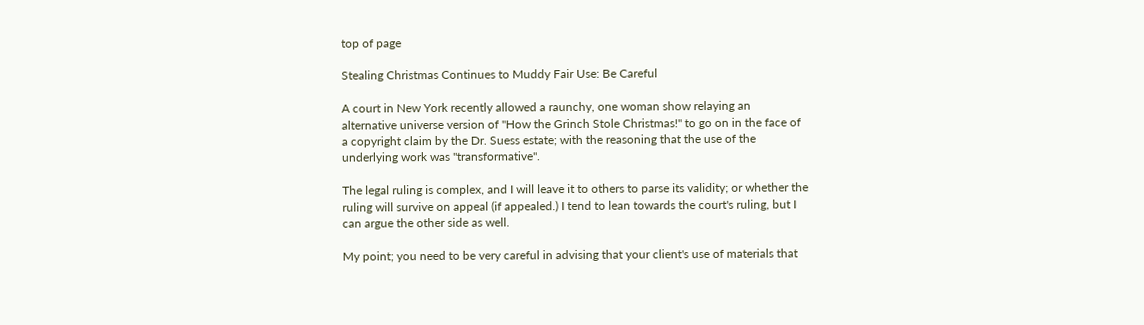top of page

Stealing Christmas Continues to Muddy Fair Use: Be Careful

A court in New York recently allowed a raunchy, one woman show relaying an alternative universe version of "How the Grinch Stole Christmas!" to go on in the face of a copyright claim by the Dr. Suess estate; with the reasoning that the use of the underlying work was "transformative".

The legal ruling is complex, and I will leave it to others to parse its validity; or whether the ruling will survive on appeal (if appealed.) I tend to lean towards the court's ruling, but I can argue the other side as well.

My point; you need to be very careful in advising that your client's use of materials that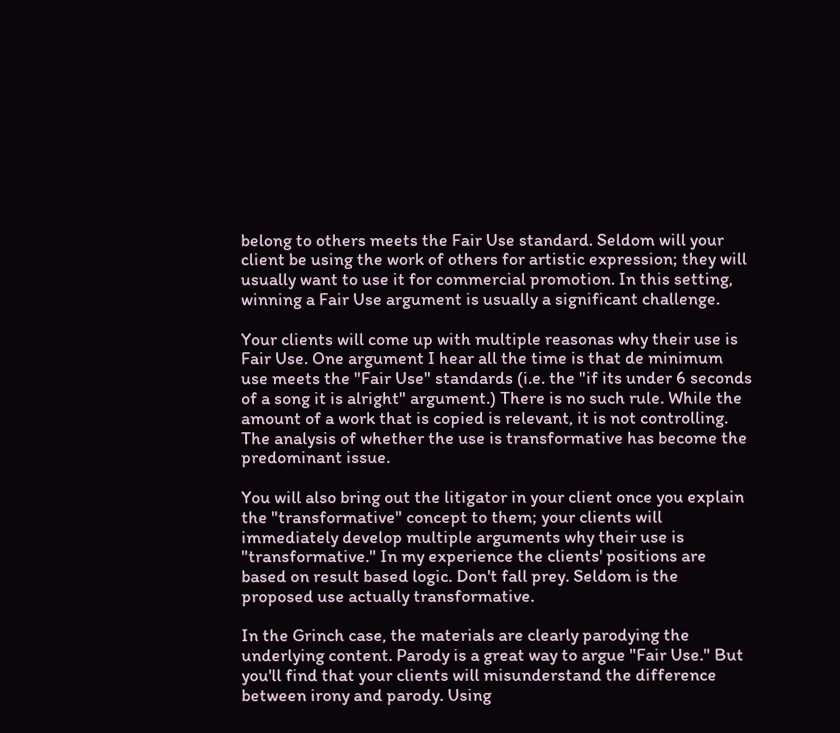belong to others meets the Fair Use standard. Seldom will your client be using the work of others for artistic expression; they will usually want to use it for commercial promotion. In this setting, winning a Fair Use argument is usually a significant challenge.

Your clients will come up with multiple reasonas why their use is Fair Use. One argument I hear all the time is that de minimum use meets the "Fair Use" standards (i.e. the "if its under 6 seconds of a song it is alright" argument.) There is no such rule. While the amount of a work that is copied is relevant, it is not controlling. The analysis of whether the use is transformative has become the predominant issue.

You will also bring out the litigator in your client once you explain the "transformative" concept to them; your clients will immediately develop multiple arguments why their use is "transformative." In my experience the clients' positions are based on result based logic. Don't fall prey. Seldom is the proposed use actually transformative.

In the Grinch case, the materials are clearly parodying the underlying content. Parody is a great way to argue "Fair Use." But you'll find that your clients will misunderstand the difference between irony and parody. Using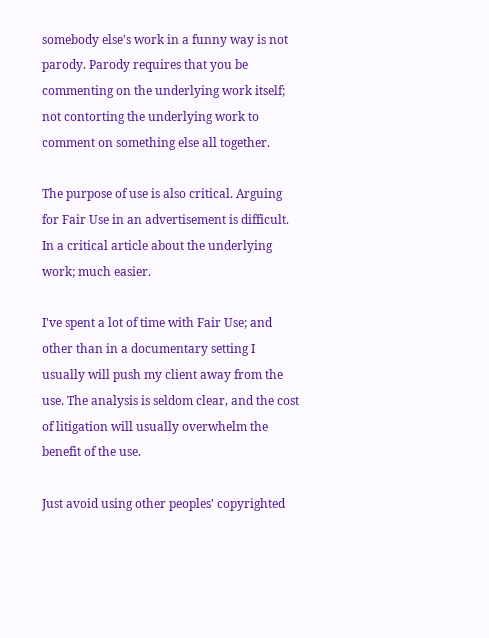somebody else's work in a funny way is not parody. Parody requires that you be commenting on the underlying work itself; not contorting the underlying work to comment on something else all together.

The purpose of use is also critical. Arguing for Fair Use in an advertisement is difficult. In a critical article about the underlying work; much easier.

I've spent a lot of time with Fair Use; and other than in a documentary setting I usually will push my client away from the use. The analysis is seldom clear, and the cost of litigation will usually overwhelm the benefit of the use.

Just avoid using other peoples' copyrighted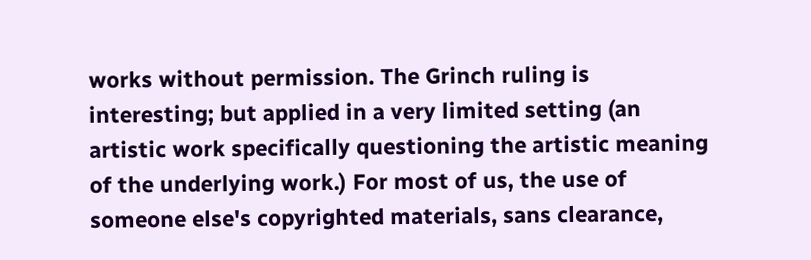works without permission. The Grinch ruling is interesting; but applied in a very limited setting (an artistic work specifically questioning the artistic meaning of the underlying work.) For most of us, the use of someone else's copyrighted materials, sans clearance,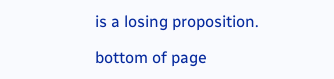is a losing proposition.

bottom of page